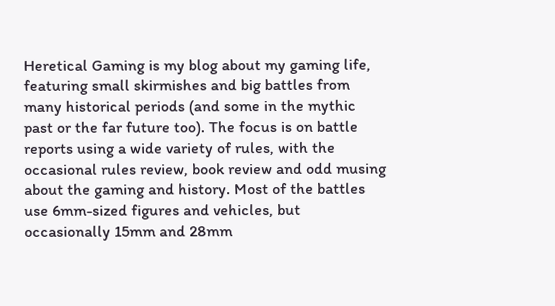Heretical Gaming is my blog about my gaming life, featuring small skirmishes and big battles from many historical periods (and some in the mythic past or the far future too). The focus is on battle reports using a wide variety of rules, with the occasional rules review, book review and odd musing about the gaming and history. Most of the battles use 6mm-sized figures and vehicles, but occasionally 15mm and 28mm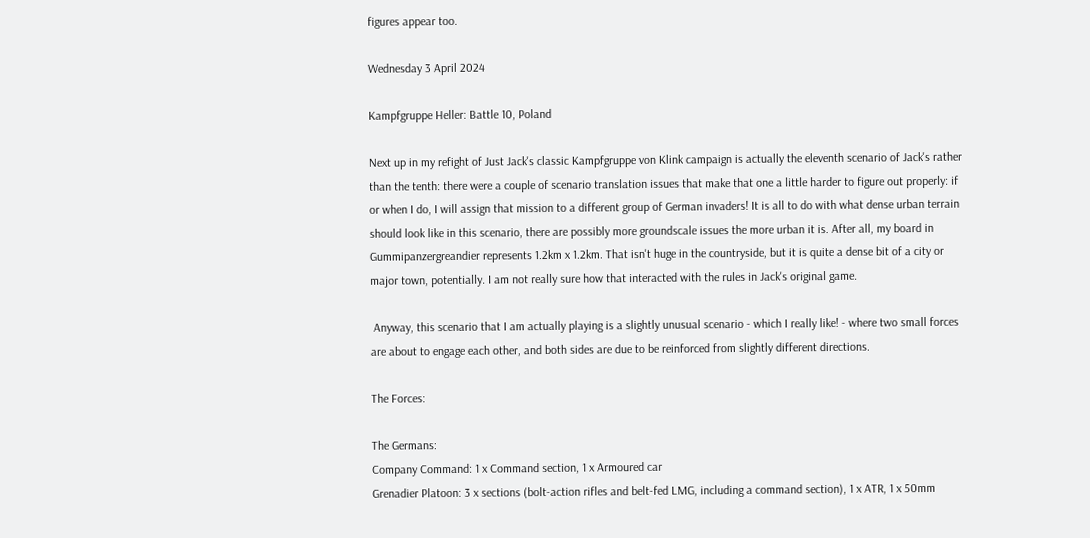figures appear too.

Wednesday 3 April 2024

Kampfgruppe Heller: Battle 10, Poland

Next up in my refight of Just Jack's classic Kampfgruppe von Klink campaign is actually the eleventh scenario of Jack's rather than the tenth: there were a couple of scenario translation issues that make that one a little harder to figure out properly: if or when I do, I will assign that mission to a different group of German invaders! It is all to do with what dense urban terrain should look like in this scenario, there are possibly more groundscale issues the more urban it is. After all, my board in Gummipanzergreandier represents 1.2km x 1.2km. That isn't huge in the countryside, but it is quite a dense bit of a city or major town, potentially. I am not really sure how that interacted with the rules in Jack's original game.

 Anyway, this scenario that I am actually playing is a slightly unusual scenario - which I really like! - where two small forces are about to engage each other, and both sides are due to be reinforced from slightly different directions.

The Forces:

The Germans:
Company Command: 1 x Command section, 1 x Armoured car
Grenadier Platoon: 3 x sections (bolt-action rifles and belt-fed LMG, including a command section), 1 x ATR, 1 x 50mm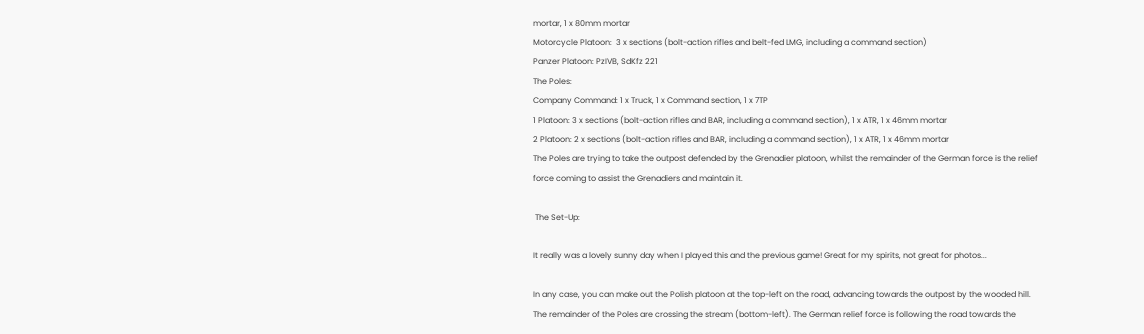mortar, 1 x 80mm mortar
Motorcycle Platoon:  3 x sections (bolt-action rifles and belt-fed LMG, including a command section)
Panzer Platoon: PzIVB, SdKfz 221
The Poles:
Company Command: 1 x Truck, 1 x Command section, 1 x 7TP
1 Platoon: 3 x sections (bolt-action rifles and BAR, including a command section), 1 x ATR, 1 x 46mm mortar
2 Platoon: 2 x sections (bolt-action rifles and BAR, including a command section), 1 x ATR, 1 x 46mm mortar
The Poles are trying to take the outpost defended by the Grenadier platoon, whilst the remainder of the German force is the relief force coming to assist the Grenadiers and maintain it.

 The Set-Up:

It really was a lovely sunny day when I played this and the previous game! Great for my spirits, not great for photos...

In any case, you can make out the Polish platoon at the top-left on the road, advancing towards the outpost by the wooded hill. The remainder of the Poles are crossing the stream (bottom-left). The German relief force is following the road towards the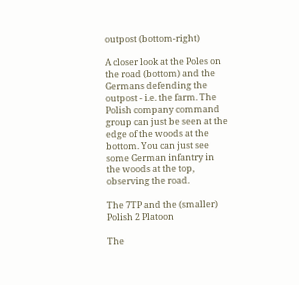outpost (bottom-right)

A closer look at the Poles on the road (bottom) and the Germans defending the outpost - i.e. the farm. The Polish company command group can just be seen at the edge of the woods at the bottom. You can just see some German infantry in the woods at the top, observing the road.

The 7TP and the (smaller) Polish 2 Platoon

The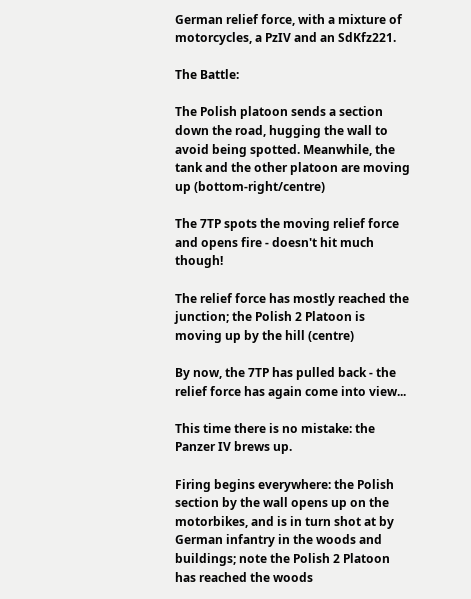German relief force, with a mixture of motorcycles, a PzIV and an SdKfz221.

The Battle:

The Polish platoon sends a section down the road, hugging the wall to avoid being spotted. Meanwhile, the tank and the other platoon are moving up (bottom-right/centre)

The 7TP spots the moving relief force and opens fire - doesn't hit much though!

The relief force has mostly reached the junction; the Polish 2 Platoon is moving up by the hill (centre)

By now, the 7TP has pulled back - the relief force has again come into view...

This time there is no mistake: the Panzer IV brews up.

Firing begins everywhere: the Polish section by the wall opens up on the motorbikes, and is in turn shot at by German infantry in the woods and buildings; note the Polish 2 Platoon has reached the woods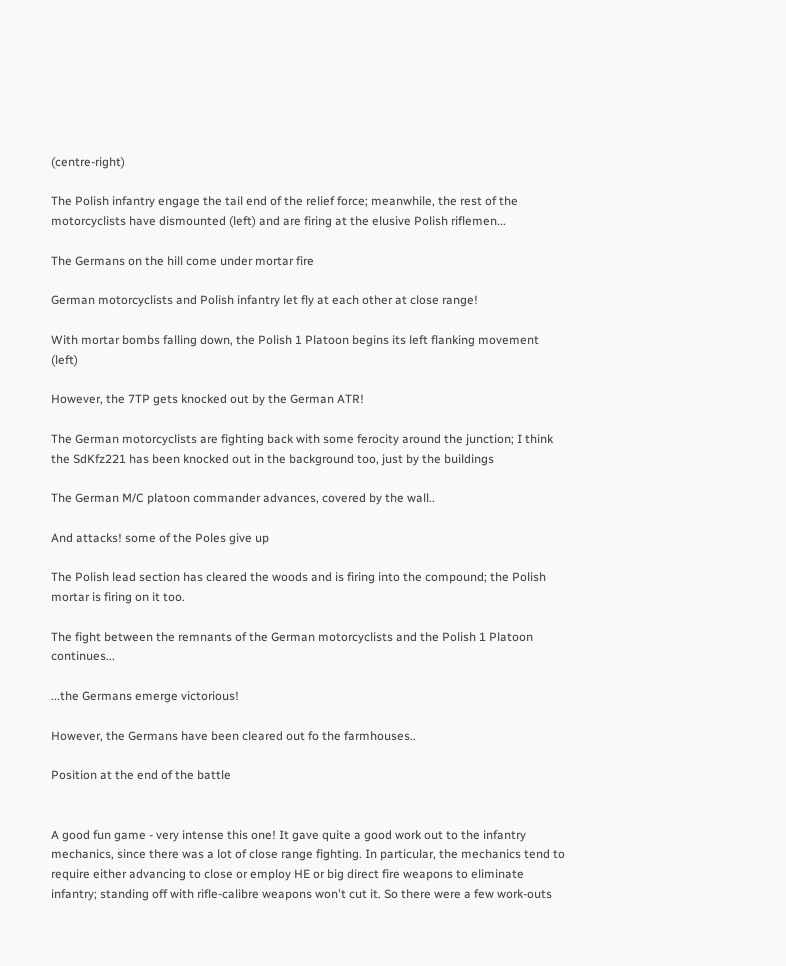(centre-right)

The Polish infantry engage the tail end of the relief force; meanwhile, the rest of the motorcyclists have dismounted (left) and are firing at the elusive Polish riflemen...

The Germans on the hill come under mortar fire

German motorcyclists and Polish infantry let fly at each other at close range!

With mortar bombs falling down, the Polish 1 Platoon begins its left flanking movement (left)

However, the 7TP gets knocked out by the German ATR!

The German motorcyclists are fighting back with some ferocity around the junction; I think the SdKfz221 has been knocked out in the background too, just by the buildings

The German M/C platoon commander advances, covered by the wall..

And attacks! some of the Poles give up

The Polish lead section has cleared the woods and is firing into the compound; the Polish mortar is firing on it too.

The fight between the remnants of the German motorcyclists and the Polish 1 Platoon continues...

...the Germans emerge victorious!

However, the Germans have been cleared out fo the farmhouses..

Position at the end of the battle


A good fun game - very intense this one! It gave quite a good work out to the infantry mechanics, since there was a lot of close range fighting. In particular, the mechanics tend to require either advancing to close or employ HE or big direct fire weapons to eliminate infantry; standing off with rifle-calibre weapons won't cut it. So there were a few work-outs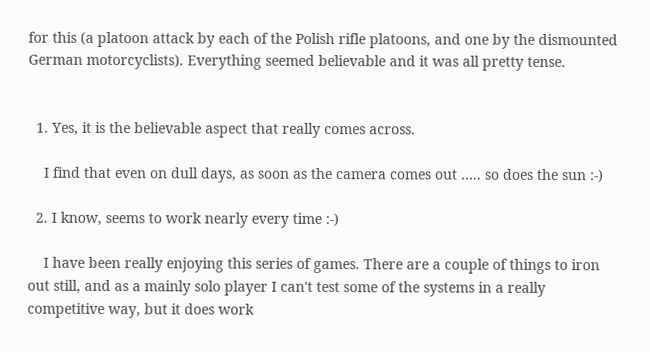for this (a platoon attack by each of the Polish rifle platoons, and one by the dismounted German motorcyclists). Everything seemed believable and it was all pretty tense.


  1. Yes, it is the believable aspect that really comes across.

    I find that even on dull days, as soon as the camera comes out ….. so does the sun :-)

  2. I know, seems to work nearly every time :-)

    I have been really enjoying this series of games. There are a couple of things to iron out still, and as a mainly solo player I can't test some of the systems in a really competitive way, but it does work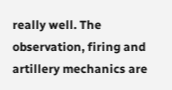really well. The observation, firing and artillery mechanics are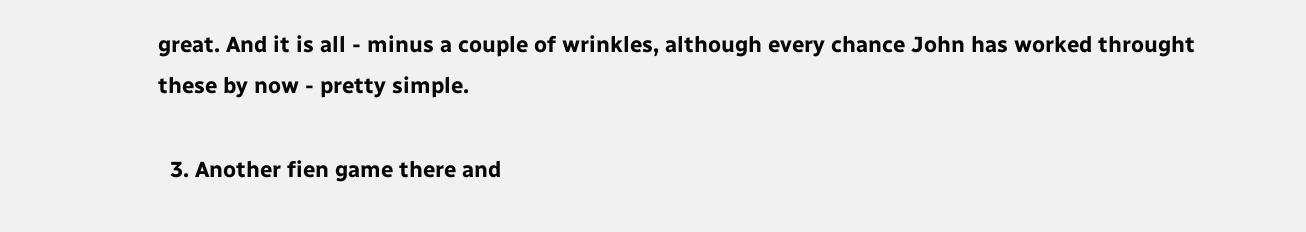great. And it is all - minus a couple of wrinkles, although every chance John has worked throught these by now - pretty simple.

  3. Another fien game there and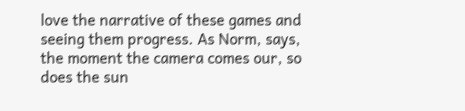love the narrative of these games and seeing them progress. As Norm, says, the moment the camera comes our, so does the sun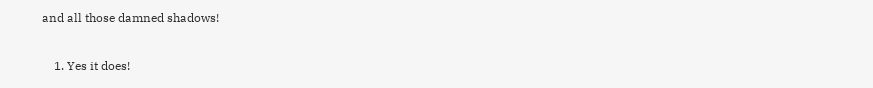and all those damned shadows!

    1. Yes it does!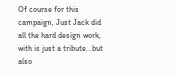Of course for this campaign, Just Jack did all the hard design work, with is just a tribute...but also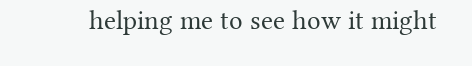helping me to see how it might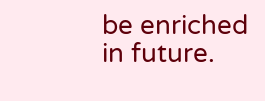be enriched in future.